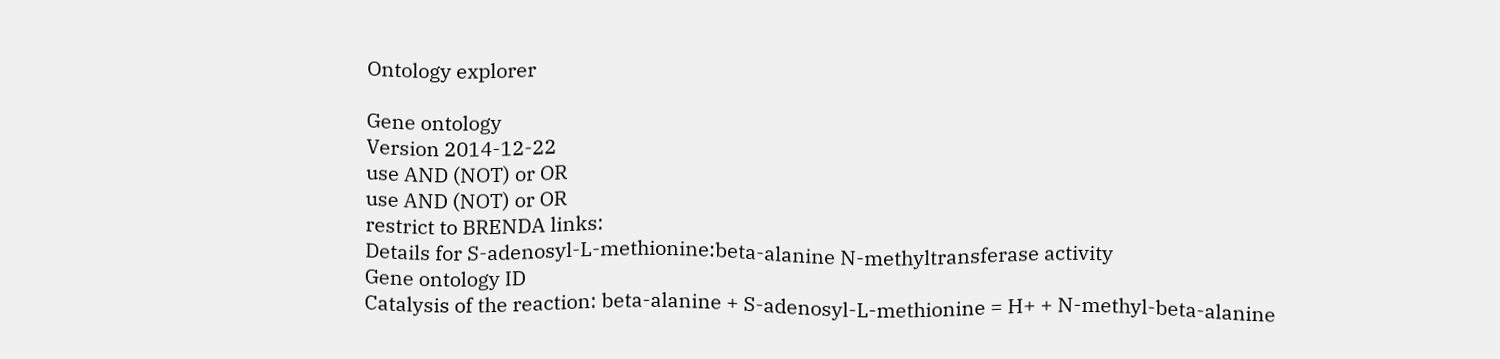Ontology explorer

Gene ontology
Version 2014-12-22
use AND (NOT) or OR
use AND (NOT) or OR
restrict to BRENDA links:
Details for S-adenosyl-L-methionine:beta-alanine N-methyltransferase activity
Gene ontology ID
Catalysis of the reaction: beta-alanine + S-adenosyl-L-methionine = H+ + N-methyl-beta-alanine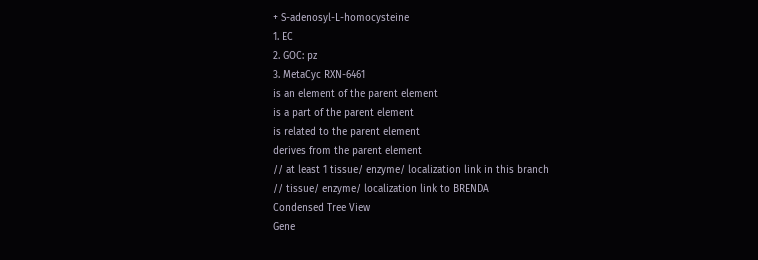+ S-adenosyl-L-homocysteine
1. EC
2. GOC: pz
3. MetaCyc RXN-6461
is an element of the parent element
is a part of the parent element
is related to the parent element
derives from the parent element
// at least 1 tissue/ enzyme/ localization link in this branch
// tissue/ enzyme/ localization link to BRENDA
Condensed Tree View
Gene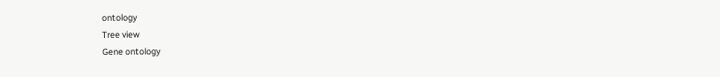ontology
Tree view
Gene ontology